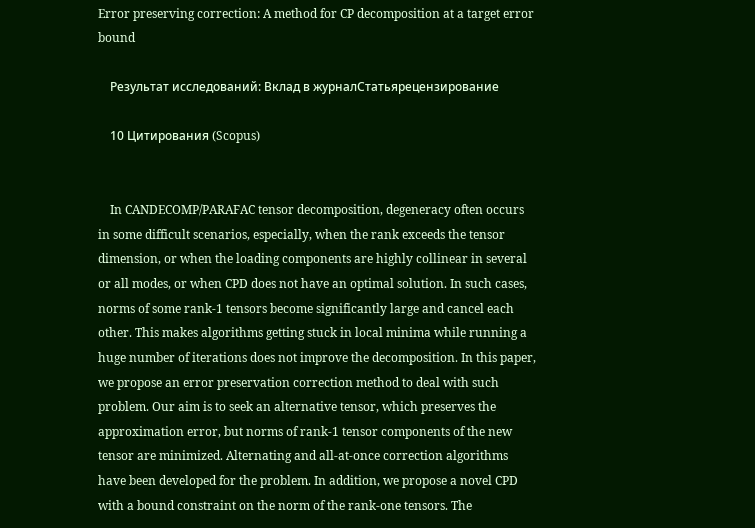Error preserving correction: A method for CP decomposition at a target error bound

    Результат исследований: Вклад в журналСтатьярецензирование

    10 Цитирования (Scopus)


    In CANDECOMP/PARAFAC tensor decomposition, degeneracy often occurs in some difficult scenarios, especially, when the rank exceeds the tensor dimension, or when the loading components are highly collinear in several or all modes, or when CPD does not have an optimal solution. In such cases, norms of some rank-1 tensors become significantly large and cancel each other. This makes algorithms getting stuck in local minima while running a huge number of iterations does not improve the decomposition. In this paper, we propose an error preservation correction method to deal with such problem. Our aim is to seek an alternative tensor, which preserves the approximation error, but norms of rank-1 tensor components of the new tensor are minimized. Alternating and all-at-once correction algorithms have been developed for the problem. In addition, we propose a novel CPD with a bound constraint on the norm of the rank-one tensors. The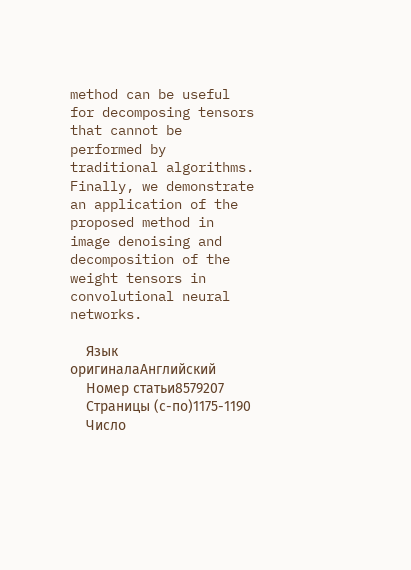method can be useful for decomposing tensors that cannot be performed by traditional algorithms. Finally, we demonstrate an application of the proposed method in image denoising and decomposition of the weight tensors in convolutional neural networks.

    Язык оригиналаАнглийский
    Номер статьи8579207
    Страницы (с-по)1175-1190
    Число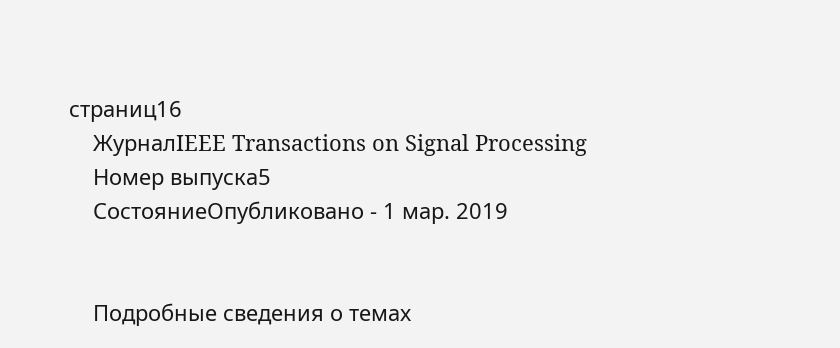страниц16
    ЖурналIEEE Transactions on Signal Processing
    Номер выпуска5
    СостояниеОпубликовано - 1 мар. 2019


    Подробные сведения о темах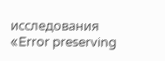исследования «Error preserving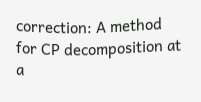correction: A method for CP decomposition at a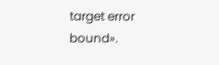target error bound».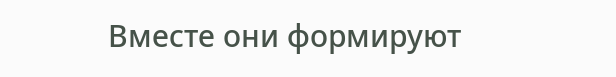Вместе они формируют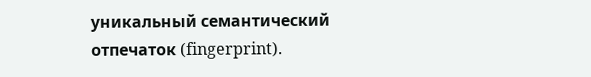уникальный семантический отпечаток (fingerprint).